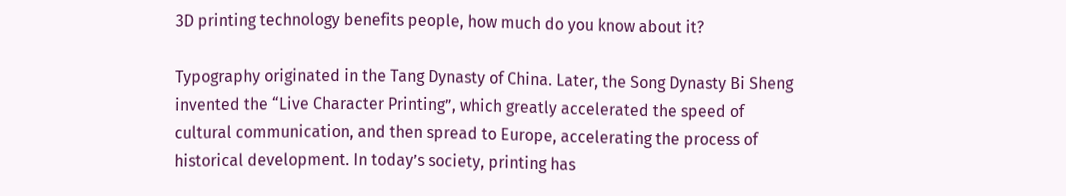3D printing technology benefits people, how much do you know about it?

Typography originated in the Tang Dynasty of China. Later, the Song Dynasty Bi Sheng invented the “Live Character Printing”, which greatly accelerated the speed of cultural communication, and then spread to Europe, accelerating the process of historical development. In today’s society, printing has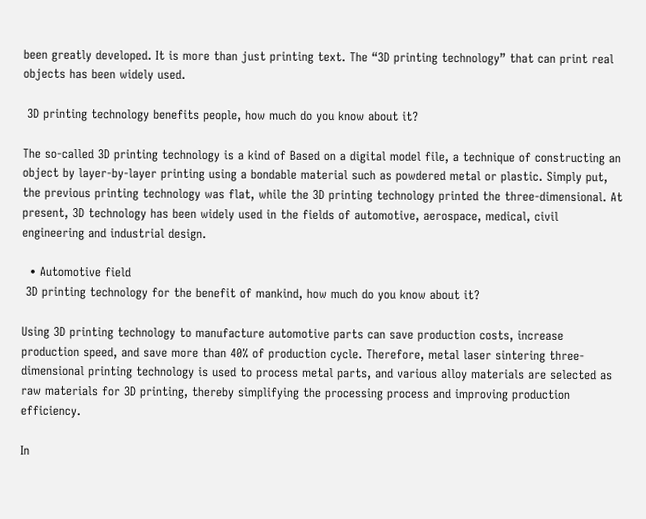been greatly developed. It is more than just printing text. The “3D printing technology” that can print real objects has been widely used.

 3D printing technology benefits people, how much do you know about it?

The so-called 3D printing technology is a kind of Based on a digital model file, a technique of constructing an object by layer-by-layer printing using a bondable material such as powdered metal or plastic. Simply put, the previous printing technology was flat, while the 3D printing technology printed the three-dimensional. At present, 3D technology has been widely used in the fields of automotive, aerospace, medical, civil engineering and industrial design.

  • Automotive field
 3D printing technology for the benefit of mankind, how much do you know about it?

Using 3D printing technology to manufacture automotive parts can save production costs, increase production speed, and save more than 40% of production cycle. Therefore, metal laser sintering three-dimensional printing technology is used to process metal parts, and various alloy materials are selected as raw materials for 3D printing, thereby simplifying the processing process and improving production efficiency.

In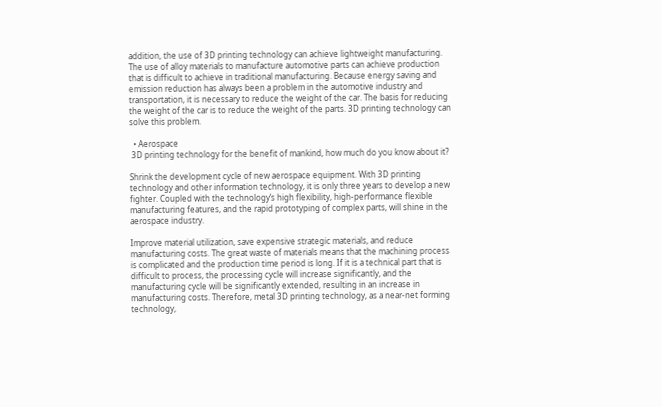addition, the use of 3D printing technology can achieve lightweight manufacturing. The use of alloy materials to manufacture automotive parts can achieve production that is difficult to achieve in traditional manufacturing. Because energy saving and emission reduction has always been a problem in the automotive industry and transportation, it is necessary to reduce the weight of the car. The basis for reducing the weight of the car is to reduce the weight of the parts. 3D printing technology can solve this problem.

  • Aerospace
 3D printing technology for the benefit of mankind, how much do you know about it?

Shrink the development cycle of new aerospace equipment. With 3D printing technology and other information technology, it is only three years to develop a new fighter. Coupled with the technology’s high flexibility, high-performance flexible manufacturing features, and the rapid prototyping of complex parts, will shine in the aerospace industry.

Improve material utilization, save expensive strategic materials, and reduce manufacturing costs. The great waste of materials means that the machining process is complicated and the production time period is long. If it is a technical part that is difficult to process, the processing cycle will increase significantly, and the manufacturing cycle will be significantly extended, resulting in an increase in manufacturing costs. Therefore, metal 3D printing technology, as a near-net forming technology,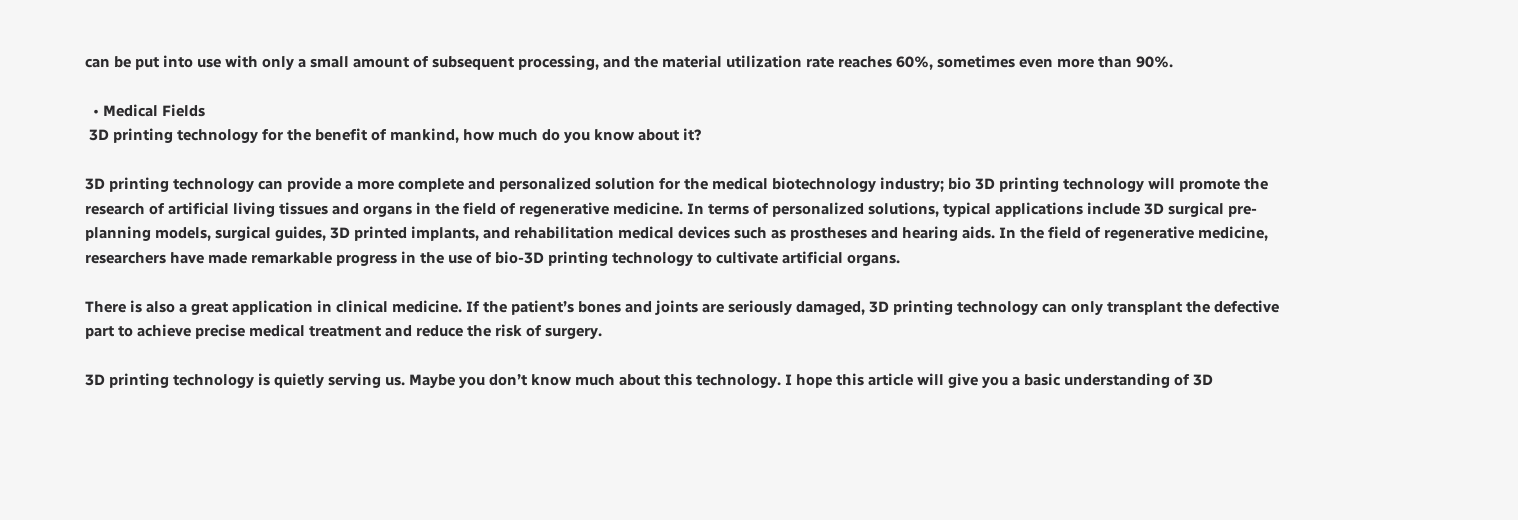can be put into use with only a small amount of subsequent processing, and the material utilization rate reaches 60%, sometimes even more than 90%.

  • Medical Fields
 3D printing technology for the benefit of mankind, how much do you know about it?

3D printing technology can provide a more complete and personalized solution for the medical biotechnology industry; bio 3D printing technology will promote the research of artificial living tissues and organs in the field of regenerative medicine. In terms of personalized solutions, typical applications include 3D surgical pre-planning models, surgical guides, 3D printed implants, and rehabilitation medical devices such as prostheses and hearing aids. In the field of regenerative medicine, researchers have made remarkable progress in the use of bio-3D printing technology to cultivate artificial organs.

There is also a great application in clinical medicine. If the patient’s bones and joints are seriously damaged, 3D printing technology can only transplant the defective part to achieve precise medical treatment and reduce the risk of surgery.

3D printing technology is quietly serving us. Maybe you don’t know much about this technology. I hope this article will give you a basic understanding of 3D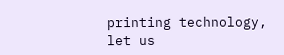printing technology, let us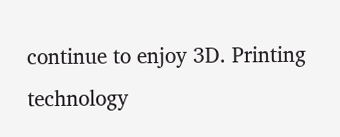continue to enjoy 3D. Printing technology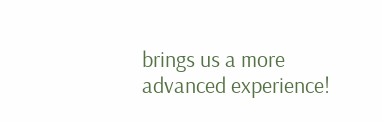brings us a more advanced experience!